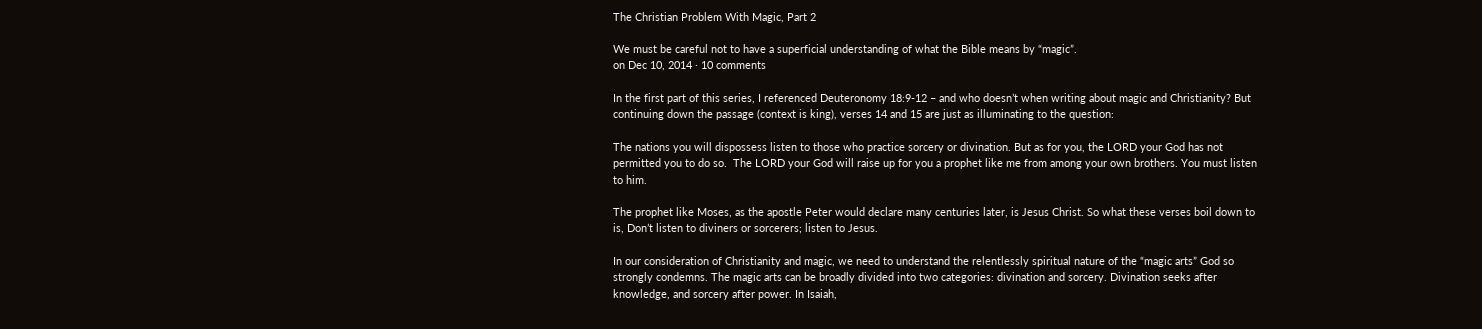The Christian Problem With Magic, Part 2

We must be careful not to have a superficial understanding of what the Bible means by “magic”.
on Dec 10, 2014 · 10 comments

In the first part of this series, I referenced Deuteronomy 18:9-12 – and who doesn’t when writing about magic and Christianity? But continuing down the passage (context is king), verses 14 and 15 are just as illuminating to the question:

The nations you will dispossess listen to those who practice sorcery or divination. But as for you, the LORD your God has not permitted you to do so.  The LORD your God will raise up for you a prophet like me from among your own brothers. You must listen to him.

The prophet like Moses, as the apostle Peter would declare many centuries later, is Jesus Christ. So what these verses boil down to is, Don’t listen to diviners or sorcerers; listen to Jesus.

In our consideration of Christianity and magic, we need to understand the relentlessly spiritual nature of the “magic arts” God so strongly condemns. The magic arts can be broadly divided into two categories: divination and sorcery. Divination seeks after knowledge, and sorcery after power. In Isaiah,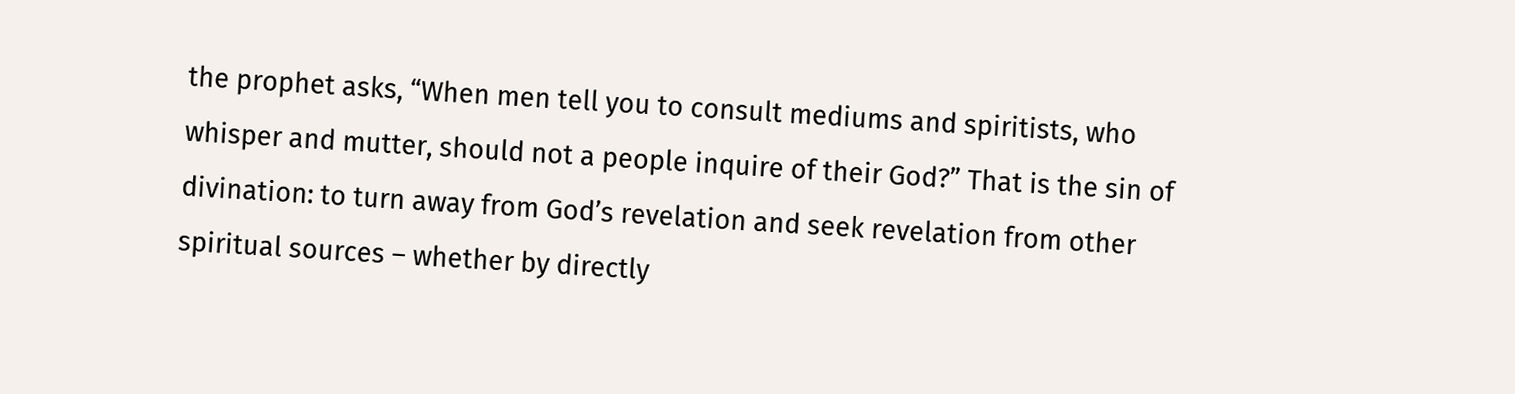the prophet asks, “When men tell you to consult mediums and spiritists, who whisper and mutter, should not a people inquire of their God?” That is the sin of divination: to turn away from God’s revelation and seek revelation from other spiritual sources – whether by directly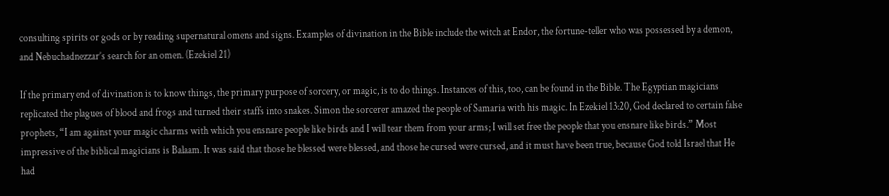consulting spirits or gods or by reading supernatural omens and signs. Examples of divination in the Bible include the witch at Endor, the fortune-teller who was possessed by a demon, and Nebuchadnezzar’s search for an omen. (Ezekiel 21)

If the primary end of divination is to know things, the primary purpose of sorcery, or magic, is to do things. Instances of this, too, can be found in the Bible. The Egyptian magicians replicated the plagues of blood and frogs and turned their staffs into snakes. Simon the sorcerer amazed the people of Samaria with his magic. In Ezekiel 13:20, God declared to certain false prophets, “I am against your magic charms with which you ensnare people like birds and I will tear them from your arms; I will set free the people that you ensnare like birds.” Most impressive of the biblical magicians is Balaam. It was said that those he blessed were blessed, and those he cursed were cursed, and it must have been true, because God told Israel that He had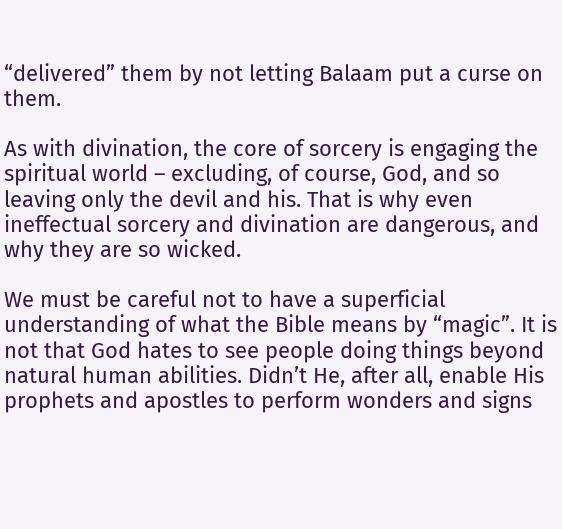“delivered” them by not letting Balaam put a curse on them.

As with divination, the core of sorcery is engaging the spiritual world – excluding, of course, God, and so leaving only the devil and his. That is why even ineffectual sorcery and divination are dangerous, and why they are so wicked.

We must be careful not to have a superficial understanding of what the Bible means by “magic”. It is not that God hates to see people doing things beyond natural human abilities. Didn’t He, after all, enable His prophets and apostles to perform wonders and signs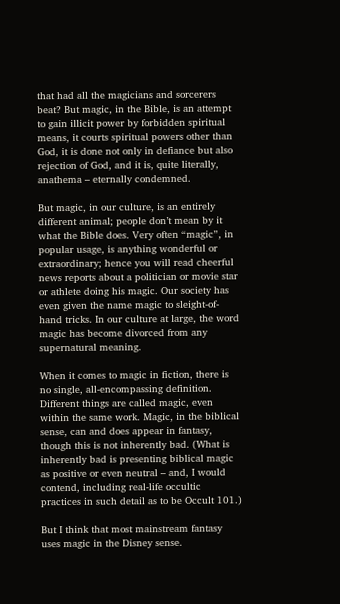that had all the magicians and sorcerers beat? But magic, in the Bible, is an attempt to gain illicit power by forbidden spiritual means, it courts spiritual powers other than God, it is done not only in defiance but also rejection of God, and it is, quite literally, anathema – eternally condemned.

But magic, in our culture, is an entirely different animal; people don’t mean by it what the Bible does. Very often “magic”, in popular usage, is anything wonderful or extraordinary; hence you will read cheerful news reports about a politician or movie star or athlete doing his magic. Our society has even given the name magic to sleight-of-hand tricks. In our culture at large, the word magic has become divorced from any supernatural meaning.

When it comes to magic in fiction, there is no single, all-encompassing definition. Different things are called magic, even within the same work. Magic, in the biblical sense, can and does appear in fantasy, though this is not inherently bad. (What is inherently bad is presenting biblical magic as positive or even neutral – and, I would contend, including real-life occultic practices in such detail as to be Occult 101.)

But I think that most mainstream fantasy uses magic in the Disney sense.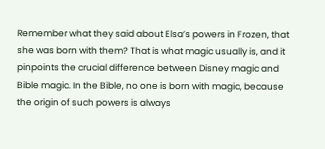Remember what they said about Elsa’s powers in Frozen, that she was born with them? That is what magic usually is, and it pinpoints the crucial difference between Disney magic and Bible magic. In the Bible, no one is born with magic, because the origin of such powers is always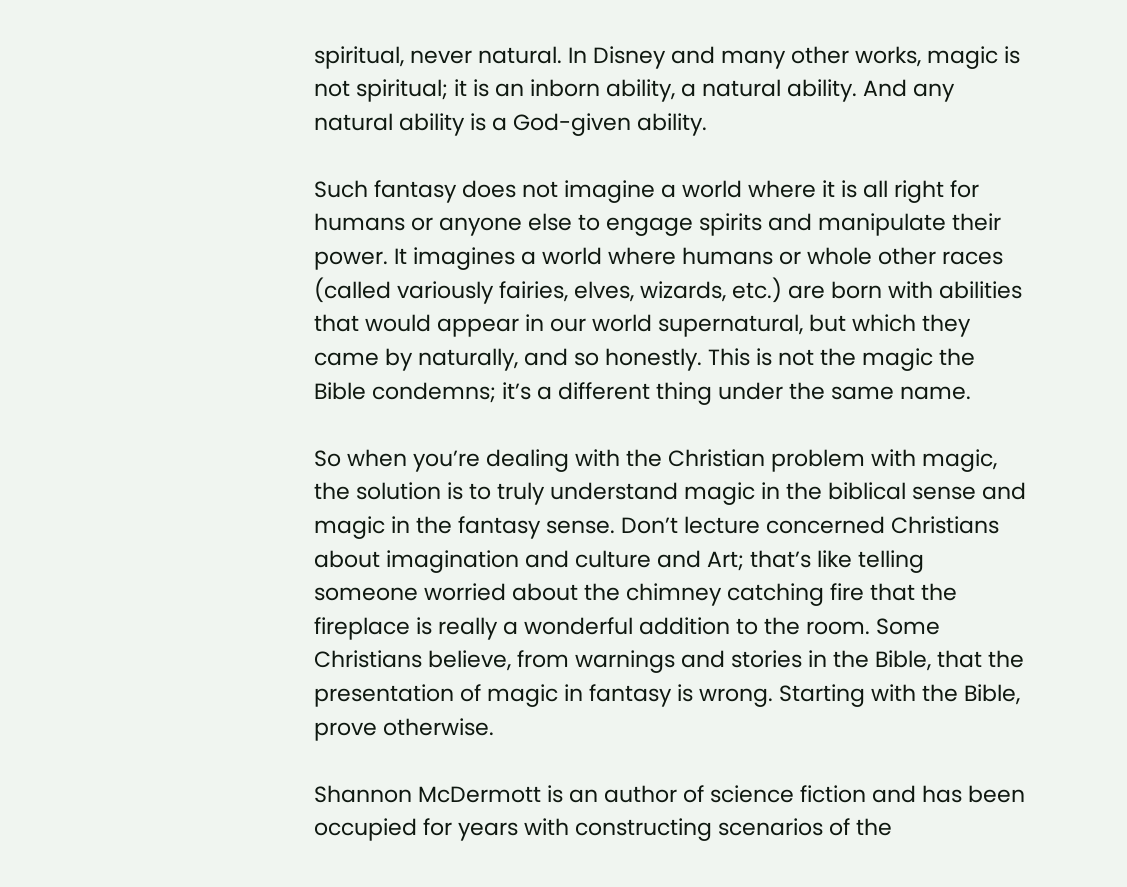spiritual, never natural. In Disney and many other works, magic is not spiritual; it is an inborn ability, a natural ability. And any natural ability is a God-given ability.

Such fantasy does not imagine a world where it is all right for humans or anyone else to engage spirits and manipulate their power. It imagines a world where humans or whole other races (called variously fairies, elves, wizards, etc.) are born with abilities that would appear in our world supernatural, but which they came by naturally, and so honestly. This is not the magic the Bible condemns; it’s a different thing under the same name.

So when you’re dealing with the Christian problem with magic, the solution is to truly understand magic in the biblical sense and magic in the fantasy sense. Don’t lecture concerned Christians about imagination and culture and Art; that’s like telling someone worried about the chimney catching fire that the fireplace is really a wonderful addition to the room. Some Christians believe, from warnings and stories in the Bible, that the presentation of magic in fantasy is wrong. Starting with the Bible, prove otherwise.

Shannon McDermott is an author of science fiction and has been occupied for years with constructing scenarios of the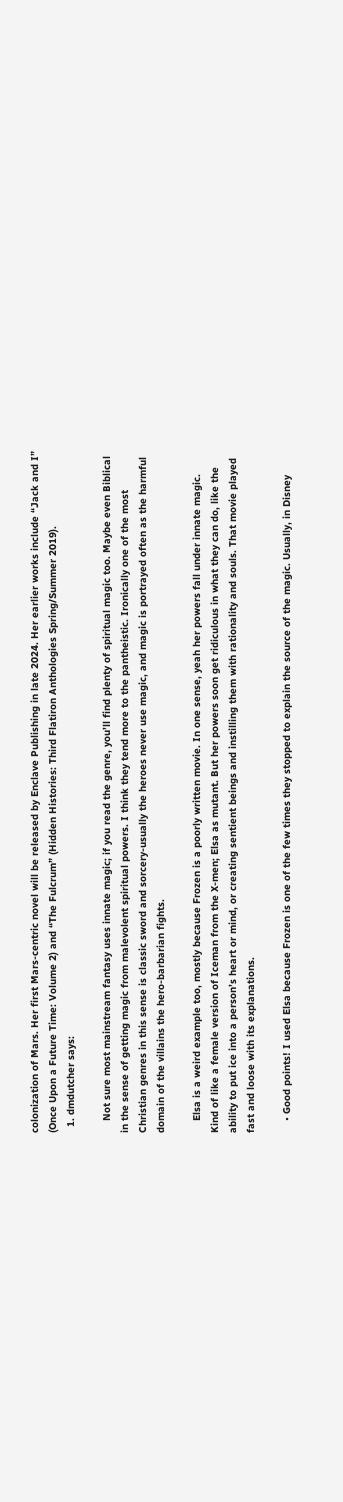colonization of Mars. Her first Mars-centric novel will be released by Enclave Publishing in late 2024. Her earlier works include “Jack and I” (Once Upon a Future Time: Volume 2) and “The Fulcrum” (Hidden Histories: Third Flatiron Anthologies Spring/Summer 2019).
  1. dmdutcher says:

    Not sure most mainstream fantasy uses innate magic; if you read the genre, you’ll find plenty of spiritual magic too. Maybe even Biblical in the sense of getting magic from malevolent spiritual powers. I think they tend more to the pantheistic. Ironically one of the most Christian genres in this sense is classic sword and sorcery-usually the heroes never use magic, and magic is portrayed often as the harmful domain of the villains the hero-barbarian fights.

    Elsa is a weird example too, mostly because Frozen is a poorly written movie. In one sense, yeah her powers fall under innate magic. Kind of like a female version of Iceman from the X-men; Elsa as mutant. But her powers soon get ridiculous in what they can do, like the ability to put ice into a person’s heart or mind, or creating sentient beings and instilling them with rationality and souls. That movie played fast and loose with its explanations.

    • Good points! I used Elsa because Frozen is one of the few times they stopped to explain the source of the magic. Usually, in Disney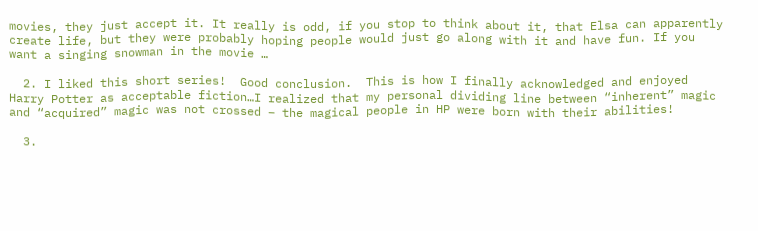movies, they just accept it. It really is odd, if you stop to think about it, that Elsa can apparently create life, but they were probably hoping people would just go along with it and have fun. If you want a singing snowman in the movie …

  2. I liked this short series!  Good conclusion.  This is how I finally acknowledged and enjoyed Harry Potter as acceptable fiction…I realized that my personal dividing line between “inherent” magic and “acquired” magic was not crossed – the magical people in HP were born with their abilities!

  3.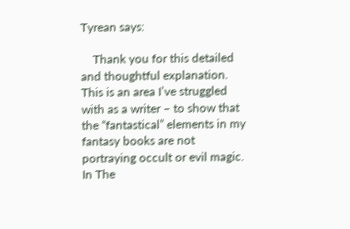Tyrean says:

    Thank you for this detailed and thoughtful explanation. This is an area I’ve struggled with as a writer – to show that the “fantastical” elements in my fantasy books are not portraying occult or evil magic. In The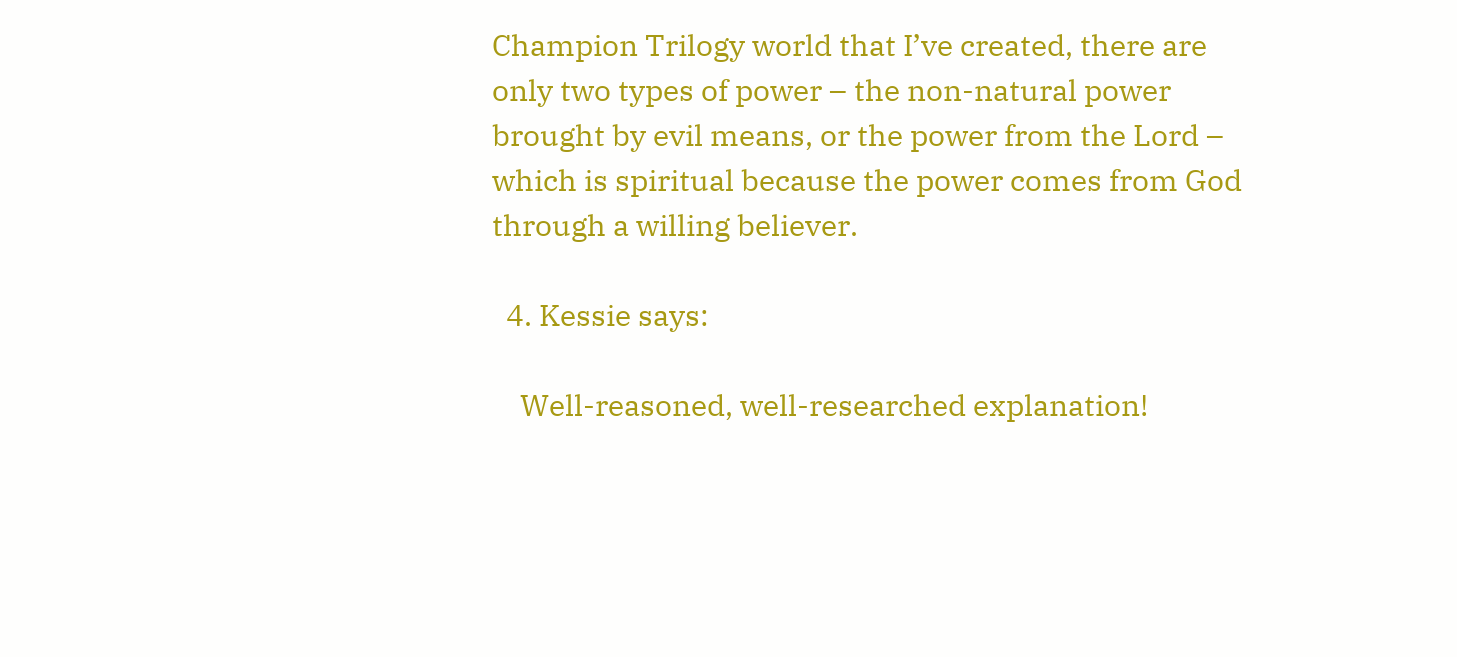Champion Trilogy world that I’ve created, there are only two types of power – the non-natural power brought by evil means, or the power from the Lord – which is spiritual because the power comes from God through a willing believer.

  4. Kessie says:

    Well-reasoned, well-researched explanation!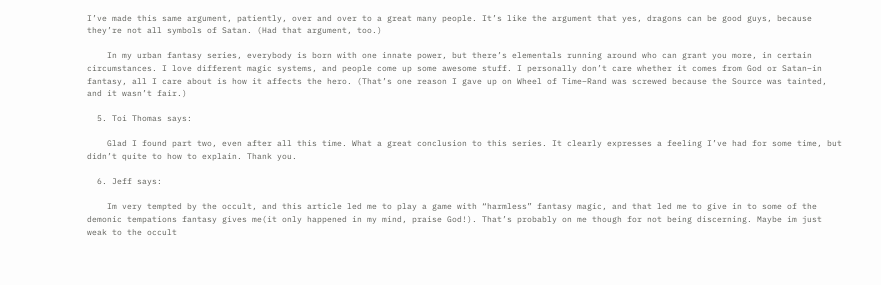I’ve made this same argument, patiently, over and over to a great many people. It’s like the argument that yes, dragons can be good guys, because they’re not all symbols of Satan. (Had that argument, too.)

    In my urban fantasy series, everybody is born with one innate power, but there’s elementals running around who can grant you more, in certain circumstances. I love different magic systems, and people come up some awesome stuff. I personally don’t care whether it comes from God or Satan–in fantasy, all I care about is how it affects the hero. (That’s one reason I gave up on Wheel of Time–Rand was screwed because the Source was tainted, and it wasn’t fair.)

  5. Toi Thomas says:

    Glad I found part two, even after all this time. What a great conclusion to this series. It clearly expresses a feeling I’ve had for some time, but didn’t quite to how to explain. Thank you.

  6. Jeff says:

    Im very tempted by the occult, and this article led me to play a game with “harmless” fantasy magic, and that led me to give in to some of the demonic tempations fantasy gives me(it only happened in my mind, praise God!). That’s probably on me though for not being discerning. Maybe im just weak to the occult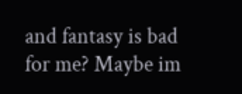and fantasy is bad for me? Maybe im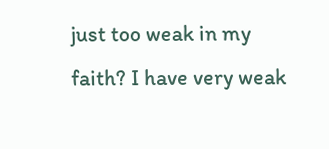just too weak in my faith? I have very weak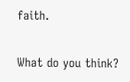faith.

What do you think?